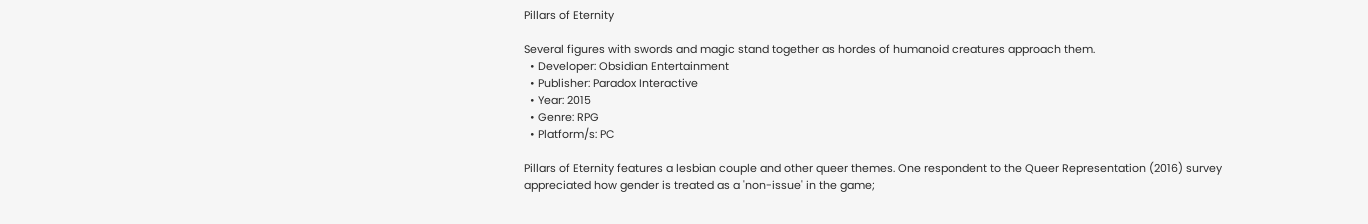Pillars of Eternity

Several figures with swords and magic stand together as hordes of humanoid creatures approach them.
  • Developer: Obsidian Entertainment
  • Publisher: Paradox Interactive
  • Year: 2015
  • Genre: RPG
  • Platform/s: PC

Pillars of Eternity features a lesbian couple and other queer themes. One respondent to the Queer Representation (2016) survey appreciated how gender is treated as a 'non-issue' in the game;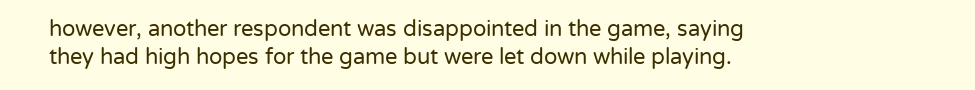however, another respondent was disappointed in the game, saying they had high hopes for the game but were let down while playing.